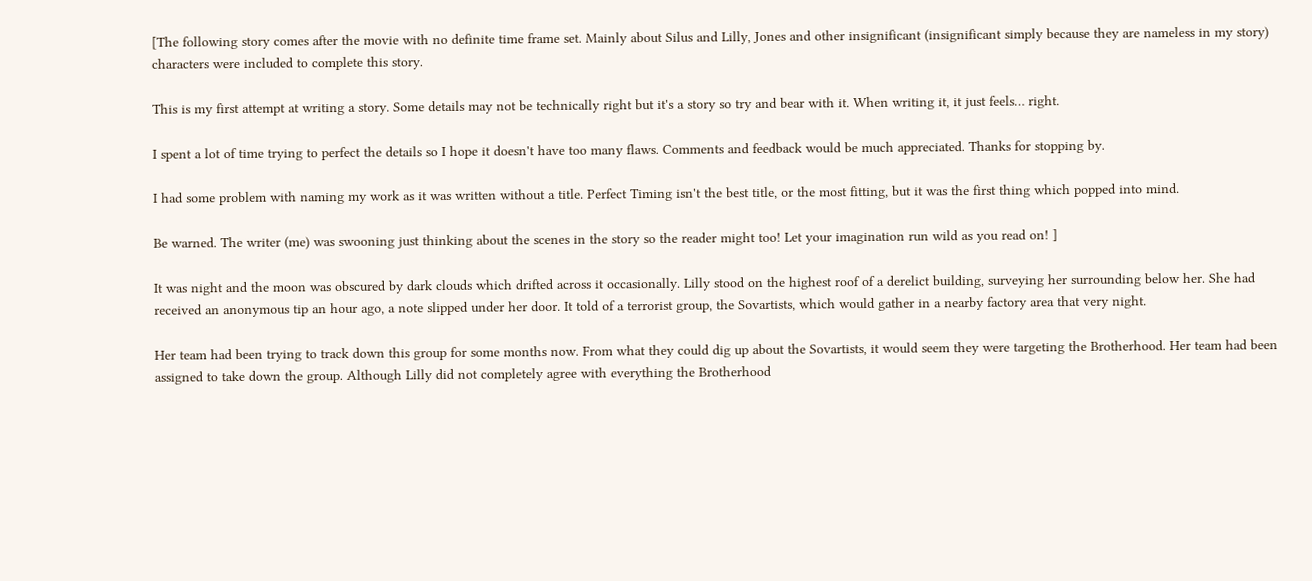[The following story comes after the movie with no definite time frame set. Mainly about Silus and Lilly, Jones and other insignificant (insignificant simply because they are nameless in my story) characters were included to complete this story.

This is my first attempt at writing a story. Some details may not be technically right but it's a story so try and bear with it. When writing it, it just feels… right.

I spent a lot of time trying to perfect the details so I hope it doesn't have too many flaws. Comments and feedback would be much appreciated. Thanks for stopping by.

I had some problem with naming my work as it was written without a title. Perfect Timing isn't the best title, or the most fitting, but it was the first thing which popped into mind.

Be warned. The writer (me) was swooning just thinking about the scenes in the story so the reader might too! Let your imagination run wild as you read on! ]

It was night and the moon was obscured by dark clouds which drifted across it occasionally. Lilly stood on the highest roof of a derelict building, surveying her surrounding below her. She had received an anonymous tip an hour ago, a note slipped under her door. It told of a terrorist group, the Sovartists, which would gather in a nearby factory area that very night.

Her team had been trying to track down this group for some months now. From what they could dig up about the Sovartists, it would seem they were targeting the Brotherhood. Her team had been assigned to take down the group. Although Lilly did not completely agree with everything the Brotherhood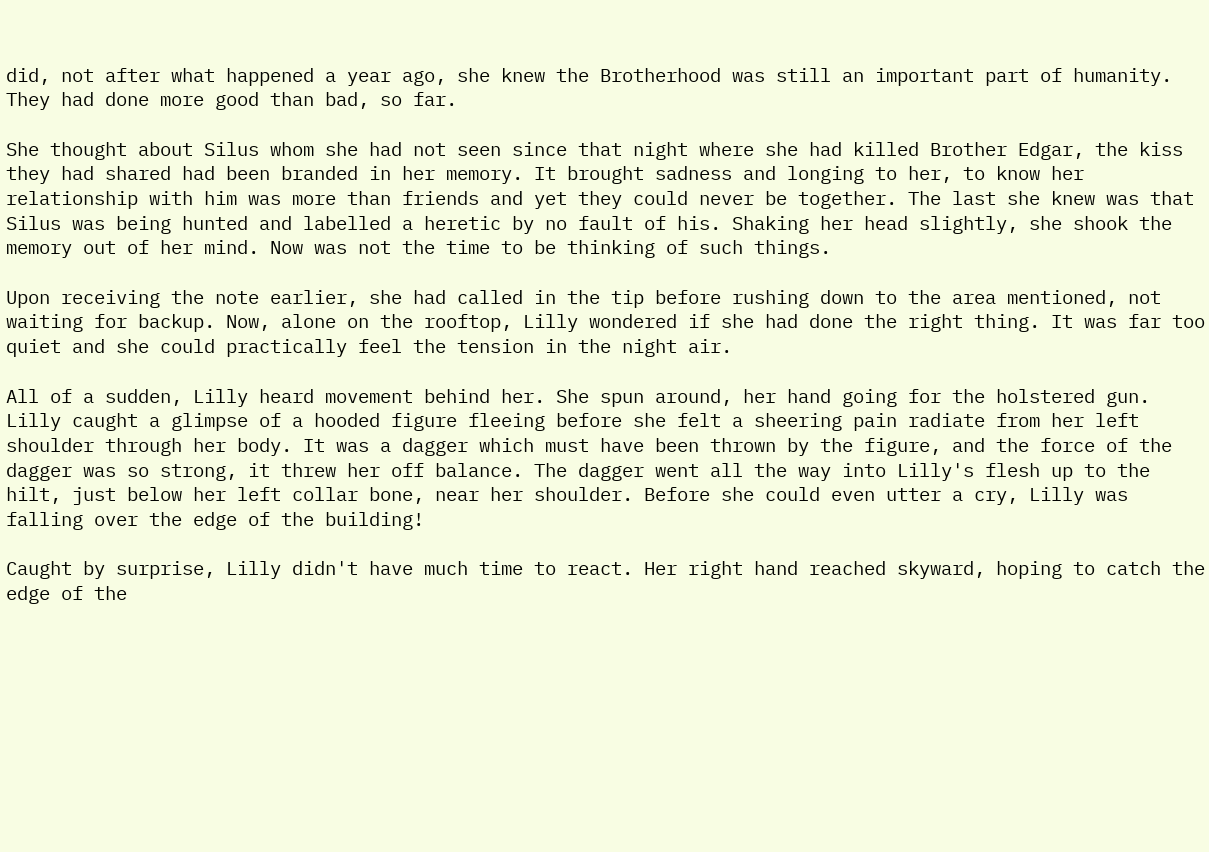did, not after what happened a year ago, she knew the Brotherhood was still an important part of humanity. They had done more good than bad, so far.

She thought about Silus whom she had not seen since that night where she had killed Brother Edgar, the kiss they had shared had been branded in her memory. It brought sadness and longing to her, to know her relationship with him was more than friends and yet they could never be together. The last she knew was that Silus was being hunted and labelled a heretic by no fault of his. Shaking her head slightly, she shook the memory out of her mind. Now was not the time to be thinking of such things.

Upon receiving the note earlier, she had called in the tip before rushing down to the area mentioned, not waiting for backup. Now, alone on the rooftop, Lilly wondered if she had done the right thing. It was far too quiet and she could practically feel the tension in the night air.

All of a sudden, Lilly heard movement behind her. She spun around, her hand going for the holstered gun. Lilly caught a glimpse of a hooded figure fleeing before she felt a sheering pain radiate from her left shoulder through her body. It was a dagger which must have been thrown by the figure, and the force of the dagger was so strong, it threw her off balance. The dagger went all the way into Lilly's flesh up to the hilt, just below her left collar bone, near her shoulder. Before she could even utter a cry, Lilly was falling over the edge of the building!

Caught by surprise, Lilly didn't have much time to react. Her right hand reached skyward, hoping to catch the edge of the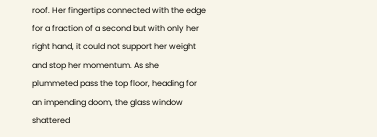roof. Her fingertips connected with the edge for a fraction of a second but with only her right hand, it could not support her weight and stop her momentum. As she plummeted pass the top floor, heading for an impending doom, the glass window shattered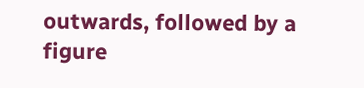outwards, followed by a figure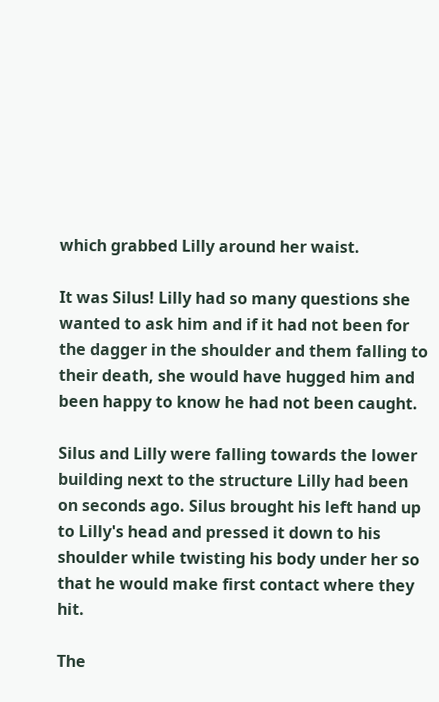which grabbed Lilly around her waist.

It was Silus! Lilly had so many questions she wanted to ask him and if it had not been for the dagger in the shoulder and them falling to their death, she would have hugged him and been happy to know he had not been caught.

Silus and Lilly were falling towards the lower building next to the structure Lilly had been on seconds ago. Silus brought his left hand up to Lilly's head and pressed it down to his shoulder while twisting his body under her so that he would make first contact where they hit.

The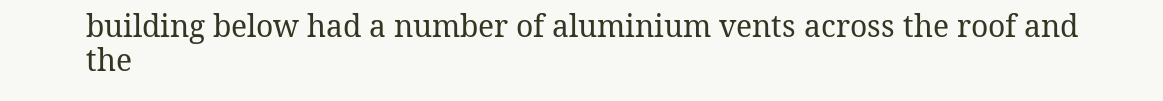building below had a number of aluminium vents across the roof and the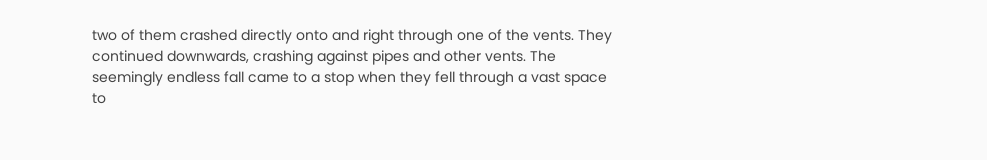two of them crashed directly onto and right through one of the vents. They continued downwards, crashing against pipes and other vents. The seemingly endless fall came to a stop when they fell through a vast space to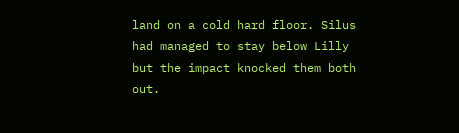land on a cold hard floor. Silus had managed to stay below Lilly but the impact knocked them both out.